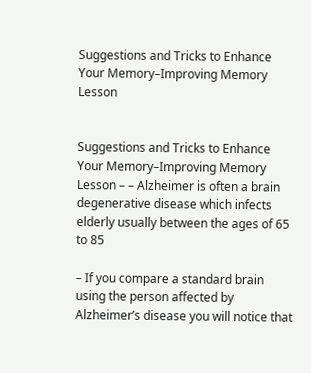Suggestions and Tricks to Enhance Your Memory–Improving Memory Lesson


Suggestions and Tricks to Enhance Your Memory–Improving Memory Lesson – – Alzheimer is often a brain degenerative disease which infects elderly usually between the ages of 65 to 85

– If you compare a standard brain using the person affected by Alzheimer’s disease you will notice that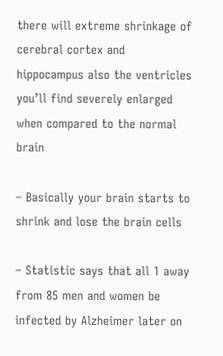there will extreme shrinkage of cerebral cortex and hippocampus also the ventricles you’ll find severely enlarged when compared to the normal brain

– Basically your brain starts to shrink and lose the brain cells

– Statistic says that all 1 away from 85 men and women be infected by Alzheimer later on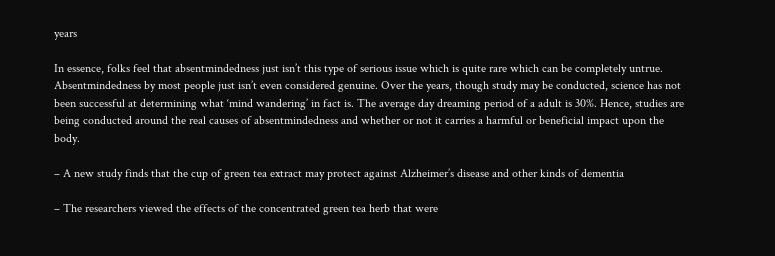years

In essence, folks feel that absentmindedness just isn’t this type of serious issue which is quite rare which can be completely untrue. Absentmindedness by most people just isn’t even considered genuine. Over the years, though study may be conducted, science has not been successful at determining what ‘mind wandering’ in fact is. The average day dreaming period of a adult is 30%. Hence, studies are being conducted around the real causes of absentmindedness and whether or not it carries a harmful or beneficial impact upon the body.

– A new study finds that the cup of green tea extract may protect against Alzheimer’s disease and other kinds of dementia

– The researchers viewed the effects of the concentrated green tea herb that were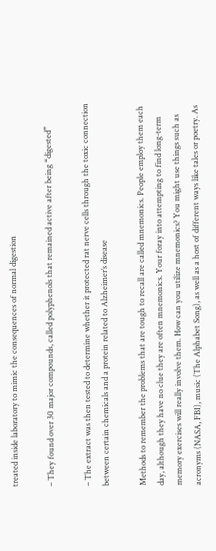treated inside laboratory to mimic the consequences of normal digestion

– They found over 30 major compounds, called polyphenols that remained active after being “digested”

– The extract was then tested to determine whether it protected rat nerve cells through the toxic connection between certain chemicals and a protein related to Alzheimer’s disease

Methods to remember the problems that are tough to recall are called mnemonics. People employ them each day, although they have no clue they are often mnemonics. Your foray into attempting to find long-term memory exercises will really involve them. How can you utilize mnemonics? You might use things such as acronyms (NASA, FBI), music (The Alphabet Song), as well as a host of different ways like tales or poetry. As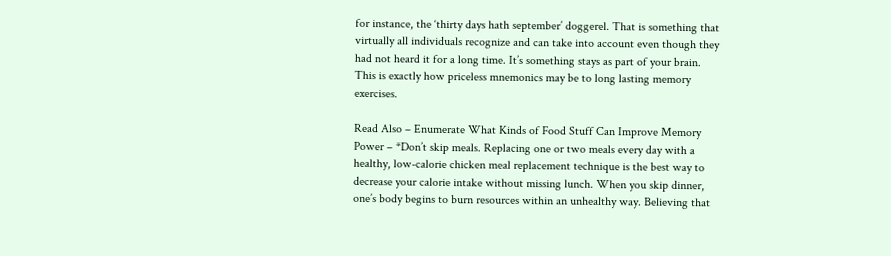for instance, the ‘thirty days hath september’ doggerel. That is something that virtually all individuals recognize and can take into account even though they had not heard it for a long time. It’s something stays as part of your brain. This is exactly how priceless mnemonics may be to long lasting memory exercises.

Read Also – Enumerate What Kinds of Food Stuff Can Improve Memory Power – *Don’t skip meals. Replacing one or two meals every day with a healthy, low-calorie chicken meal replacement technique is the best way to decrease your calorie intake without missing lunch. When you skip dinner, one’s body begins to burn resources within an unhealthy way. Believing that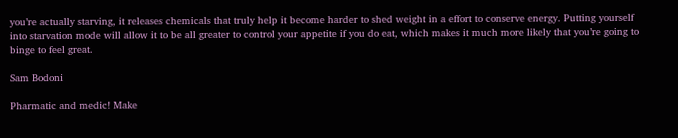you’re actually starving, it releases chemicals that truly help it become harder to shed weight in a effort to conserve energy. Putting yourself into starvation mode will allow it to be all greater to control your appetite if you do eat, which makes it much more likely that you’re going to binge to feel great.

Sam Bodoni

Pharmatic and medic! Make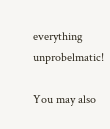everything unprobelmatic!

You may also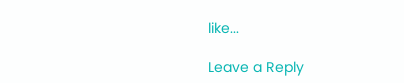like...

Leave a Reply